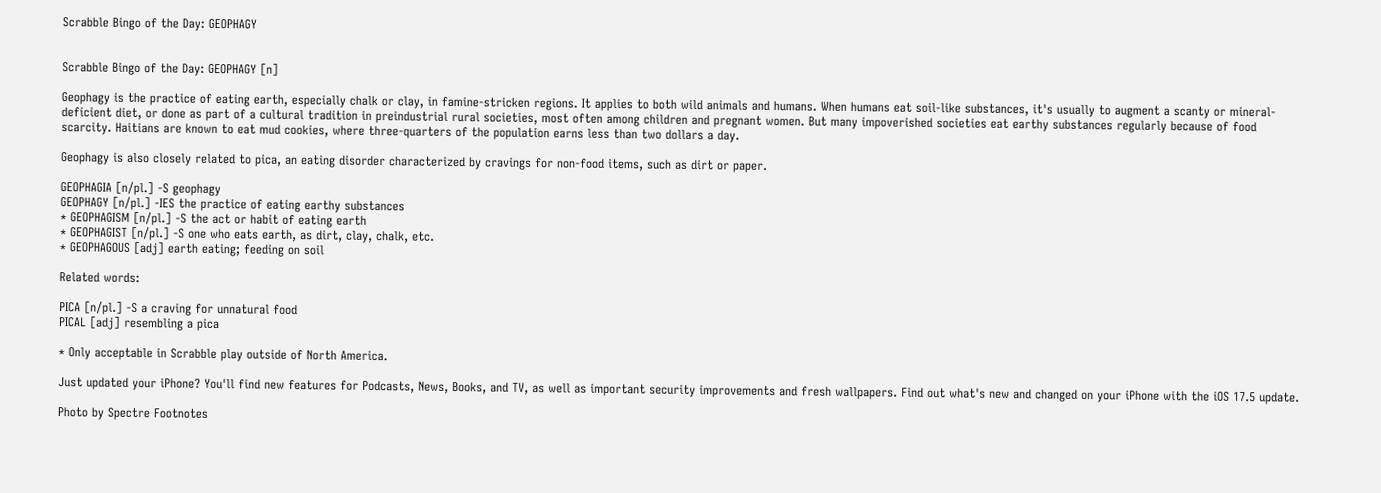Scrabble Bingo of the Day: GEOPHAGY


Scrabble Bingo of the Day: GEOPHAGY [n]

Geophagy is the practice of eating earth, especially chalk or clay, in famine-stricken regions. It applies to both wild animals and humans. When humans eat soil-like substances, it's usually to augment a scanty or mineral-deficient diet, or done as part of a cultural tradition in preindustrial rural societies, most often among children and pregnant women. But many impoverished societies eat earthy substances regularly because of food scarcity. Haitians are known to eat mud cookies, where three-quarters of the population earns less than two dollars a day.

Geophagy is also closely related to pica, an eating disorder characterized by cravings for non-food items, such as dirt or paper.

GEOPHAGIA [n/pl.] -S geophagy
GEOPHAGY [n/pl.] -IES the practice of eating earthy substances
* GEOPHAGISM [n/pl.] -S the act or habit of eating earth
* GEOPHAGIST [n/pl.] -S one who eats earth, as dirt, clay, chalk, etc.
* GEOPHAGOUS [adj] earth eating; feeding on soil

Related words:

PICA [n/pl.] -S a craving for unnatural food
PICAL [adj] resembling a pica

* Only acceptable in Scrabble play outside of North America.

Just updated your iPhone? You'll find new features for Podcasts, News, Books, and TV, as well as important security improvements and fresh wallpapers. Find out what's new and changed on your iPhone with the iOS 17.5 update.

Photo by Spectre Footnotes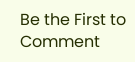Be the First to Comment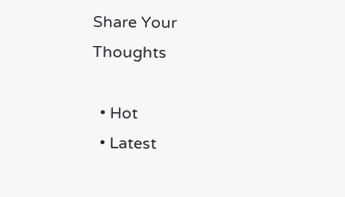Share Your Thoughts

  • Hot
  • Latest